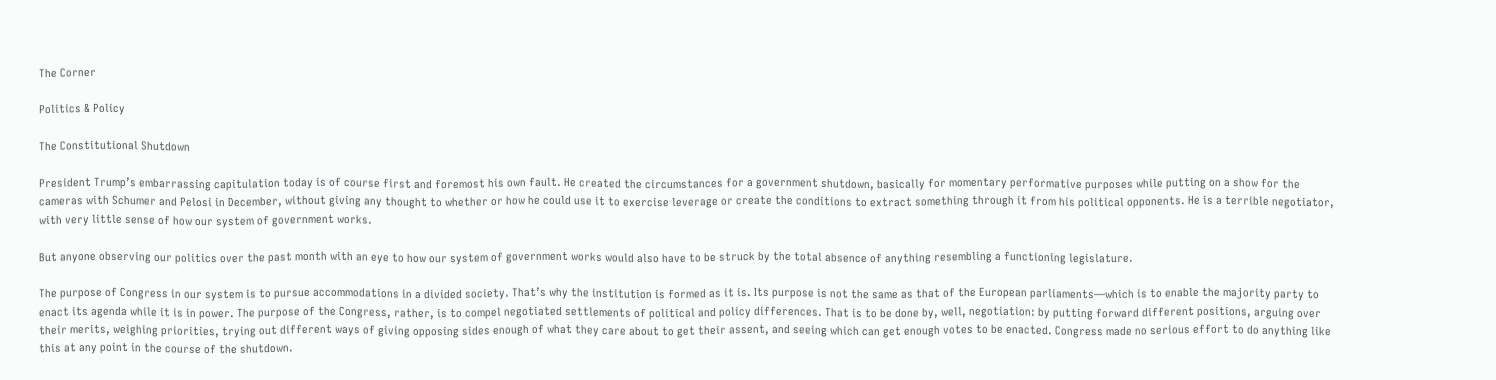The Corner

Politics & Policy

The Constitutional Shutdown

President Trump’s embarrassing capitulation today is of course first and foremost his own fault. He created the circumstances for a government shutdown, basically for momentary performative purposes while putting on a show for the cameras with Schumer and Pelosi in December, without giving any thought to whether or how he could use it to exercise leverage or create the conditions to extract something through it from his political opponents. He is a terrible negotiator, with very little sense of how our system of government works.

But anyone observing our politics over the past month with an eye to how our system of government works would also have to be struck by the total absence of anything resembling a functioning legislature.

The purpose of Congress in our system is to pursue accommodations in a divided society. That’s why the institution is formed as it is. Its purpose is not the same as that of the European parliaments—which is to enable the majority party to enact its agenda while it is in power. The purpose of the Congress, rather, is to compel negotiated settlements of political and policy differences. That is to be done by, well, negotiation: by putting forward different positions, arguing over their merits, weighing priorities, trying out different ways of giving opposing sides enough of what they care about to get their assent, and seeing which can get enough votes to be enacted. Congress made no serious effort to do anything like this at any point in the course of the shutdown.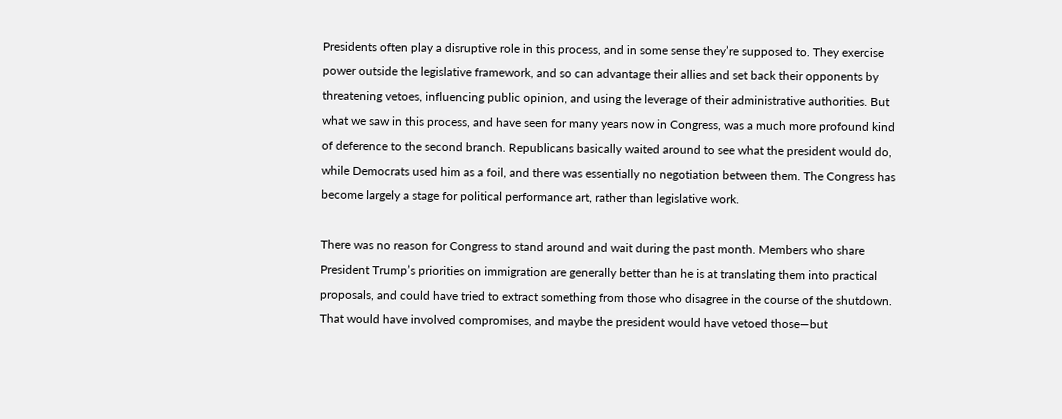Presidents often play a disruptive role in this process, and in some sense they’re supposed to. They exercise power outside the legislative framework, and so can advantage their allies and set back their opponents by threatening vetoes, influencing public opinion, and using the leverage of their administrative authorities. But what we saw in this process, and have seen for many years now in Congress, was a much more profound kind of deference to the second branch. Republicans basically waited around to see what the president would do, while Democrats used him as a foil, and there was essentially no negotiation between them. The Congress has become largely a stage for political performance art, rather than legislative work.

There was no reason for Congress to stand around and wait during the past month. Members who share President Trump’s priorities on immigration are generally better than he is at translating them into practical proposals, and could have tried to extract something from those who disagree in the course of the shutdown. That would have involved compromises, and maybe the president would have vetoed those—but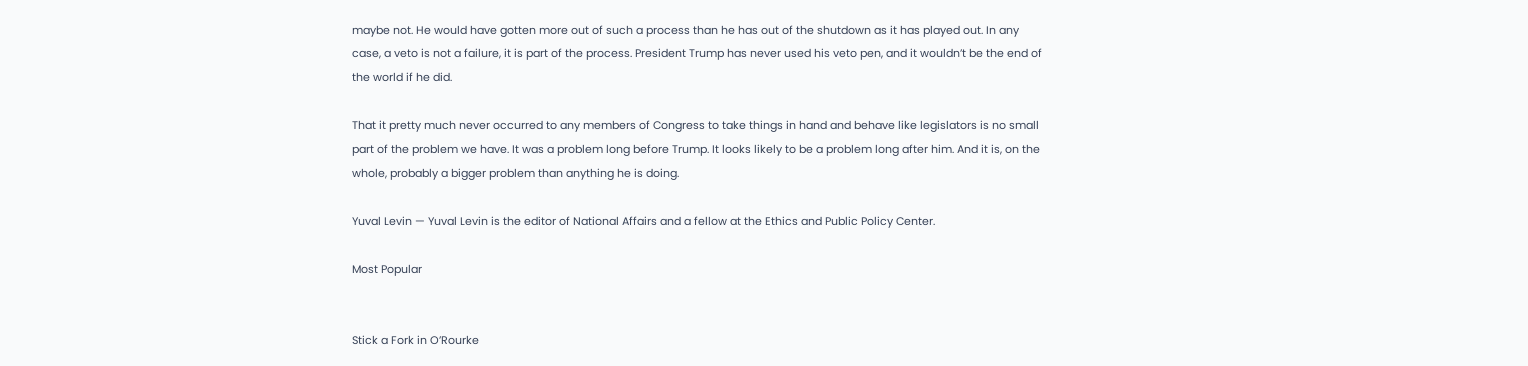maybe not. He would have gotten more out of such a process than he has out of the shutdown as it has played out. In any case, a veto is not a failure, it is part of the process. President Trump has never used his veto pen, and it wouldn’t be the end of the world if he did.

That it pretty much never occurred to any members of Congress to take things in hand and behave like legislators is no small part of the problem we have. It was a problem long before Trump. It looks likely to be a problem long after him. And it is, on the whole, probably a bigger problem than anything he is doing.

Yuval Levin — Yuval Levin is the editor of National Affairs and a fellow at the Ethics and Public Policy Center.

Most Popular


Stick a Fork in O’Rourke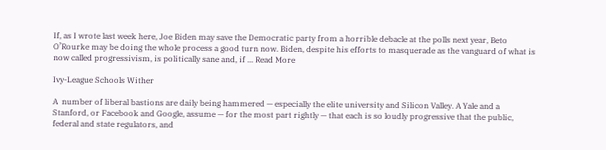If, as I wrote last week here, Joe Biden may save the Democratic party from a horrible debacle at the polls next year, Beto O’Rourke may be doing the whole process a good turn now. Biden, despite his efforts to masquerade as the vanguard of what is now called progressivism, is politically sane and, if ... Read More

Ivy-League Schools Wither

A  number of liberal bastions are daily being hammered — especially the elite university and Silicon Valley. A Yale and a Stanford, or Facebook and Google, assume — for the most part rightly — that each is so loudly progressive that the public, federal and state regulators, and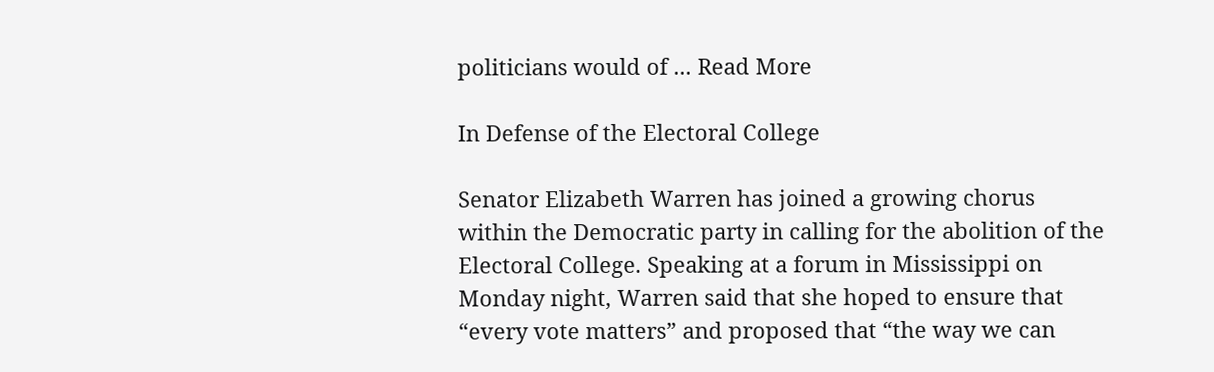politicians would of ... Read More

In Defense of the Electoral College

Senator Elizabeth Warren has joined a growing chorus within the Democratic party in calling for the abolition of the Electoral College. Speaking at a forum in Mississippi on Monday night, Warren said that she hoped to ensure that “every vote matters” and proposed that “the way we can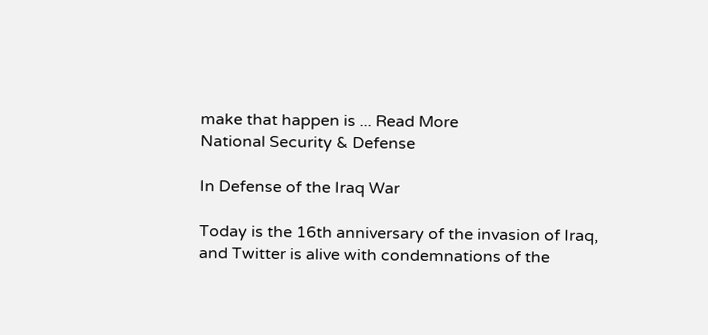make that happen is ... Read More
National Security & Defense

In Defense of the Iraq War

Today is the 16th anniversary of the invasion of Iraq, and Twitter is alive with condemnations of the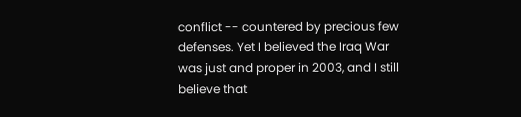conflict -- countered by precious few defenses. Yet I believed the Iraq War was just and proper in 2003, and I still believe that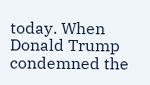today. When Donald Trump condemned the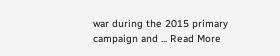war during the 2015 primary campaign and ... Read More